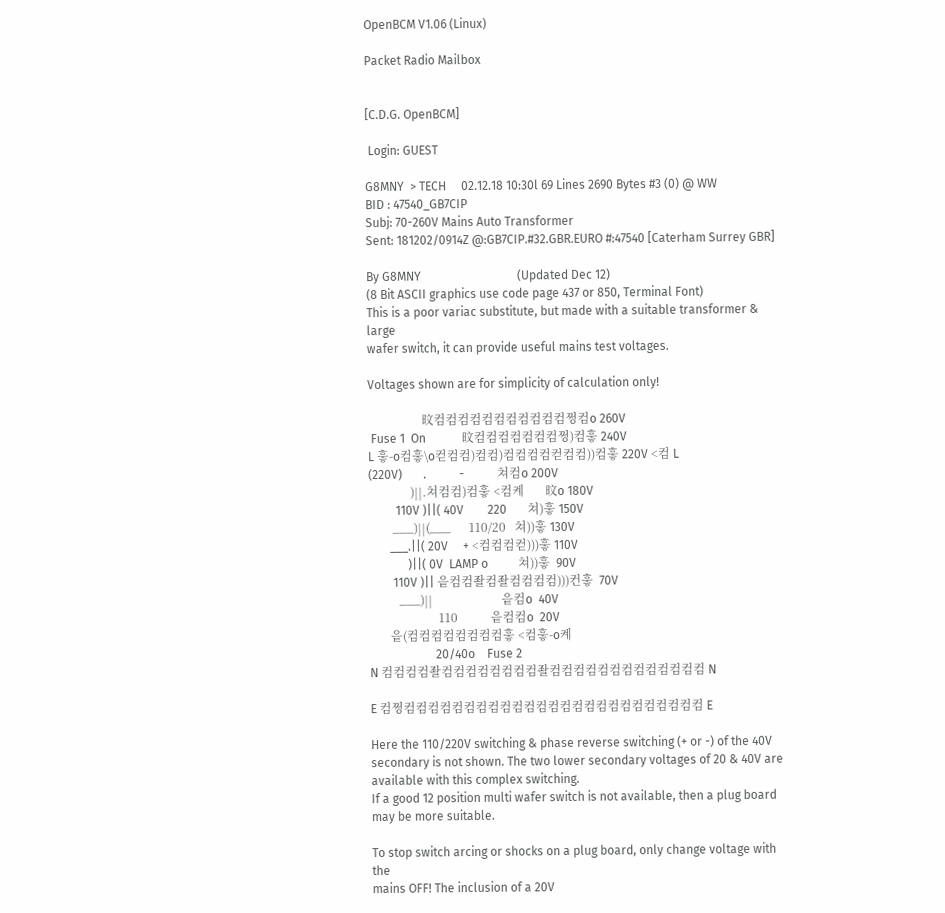OpenBCM V1.06 (Linux)

Packet Radio Mailbox


[C.D.G. OpenBCM]

 Login: GUEST

G8MNY  > TECH     02.12.18 10:30l 69 Lines 2690 Bytes #3 (0) @ WW
BID : 47540_GB7CIP
Subj: 70-260V Mains Auto Transformer
Sent: 181202/0914Z @:GB7CIP.#32.GBR.EURO #:47540 [Caterham Surrey GBR]

By G8MNY                                (Updated Dec 12)
(8 Bit ASCII graphics use code page 437 or 850, Terminal Font)
This is a poor variac substitute, but made with a suitable transformer & large
wafer switch, it can provide useful mains test voltages.

Voltages shown are for simplicity of calculation only!

                  旼컴컴컴컴컴컴컴컴컴컴컴쩡컴o 260V
 Fuse 1  On            旼컴컴컴컴컴컴컴쩡)컴훟 240V
L 훟-o컴훟\o컫컴컴)컴컴)컴컴컴컴컫컴컴))컴훟 220V <컴 L
(220V)       .           -           쳐컴o 200V
              )||.쳐컴컴)컴훟 <컴켸       旼o 180V
         110V )||( 40V        220       쳐)훟 150V
        ___)||(___      110/20   쳐))훟 130V
       ___.||( 20V     + <컴컴컴컫)))훟 110V
             )||( 0V  LAMP o          쳐))훟  90V
        110V )|| 읕컴컴좔컴좔컴컴컴컴)))컨훟  70V
          ___)||                       읕컴o  40V
                       110           읕컴컴o  20V
       읕(컴컴컴컴컴컴컴컴훟 <컴훟-o켸
                      20/40o    Fuse 2
N 컴컴컴컴좔컴컴컴컴컴컴컴컴좔컴컴컴컴컴컴컴컴컴컴컴컴컴 N

E 컴쩡컴컴컴컴컴컴컴컴컴컴컴컴컴컴컴컴컴컴컴컴컴컴컴컴컴 E

Here the 110/220V switching & phase reverse switching (+ or -) of the 40V
secondary is not shown. The two lower secondary voltages of 20 & 40V are
available with this complex switching.
If a good 12 position multi wafer switch is not available, then a plug board
may be more suitable.

To stop switch arcing or shocks on a plug board, only change voltage with the
mains OFF! The inclusion of a 20V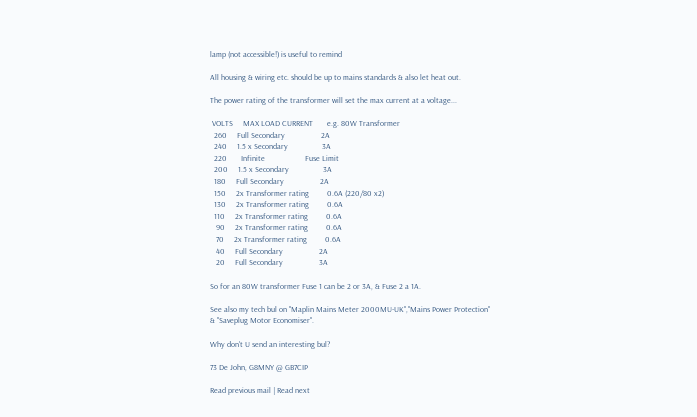lamp (not accessible!) is useful to remind

All housing & wiring etc. should be up to mains standards & also let heat out.

The power rating of the transformer will set the max current at a voltage...

 VOLTS     MAX LOAD CURRENT       e.g. 80W Transformer
  260     Full Secondary                  2A
  240     1.5 x Secondary                 3A
  220       Infinite                    Fuse Limit
  200     1.5 x Secondary                 3A
  180     Full Secondary                  2A
  150     2x Transformer rating         0.6A (220/80 x2)
  130     2x Transformer rating         0.6A
  110     2x Transformer rating         0.6A
   90     2x Transformer rating         0.6A
   70     2x Transformer rating         0.6A
   40     Full Secondary                  2A
   20     Full Secondary                  3A

So for an 80W transformer Fuse 1 can be 2 or 3A, & Fuse 2 a 1A.

See also my tech bul on "Maplin Mains Meter 2000MU-UK","Mains Power Protection"
& "Saveplug Motor Economiser".

Why don't U send an interesting bul?

73 De John, G8MNY @ GB7CIP

Read previous mail | Read next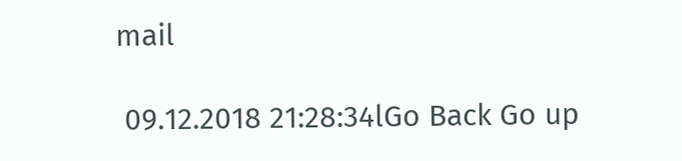mail

 09.12.2018 21:28:34lGo Back Go up